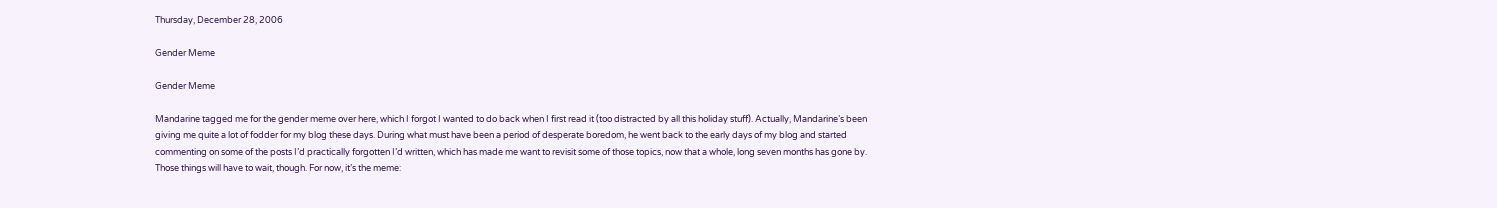Thursday, December 28, 2006

Gender Meme

Gender Meme

Mandarine tagged me for the gender meme over here, which I forgot I wanted to do back when I first read it (too distracted by all this holiday stuff). Actually, Mandarine’s been giving me quite a lot of fodder for my blog these days. During what must have been a period of desperate boredom, he went back to the early days of my blog and started commenting on some of the posts I’d practically forgotten I’d written, which has made me want to revisit some of those topics, now that a whole, long seven months has gone by. Those things will have to wait, though. For now, it’s the meme: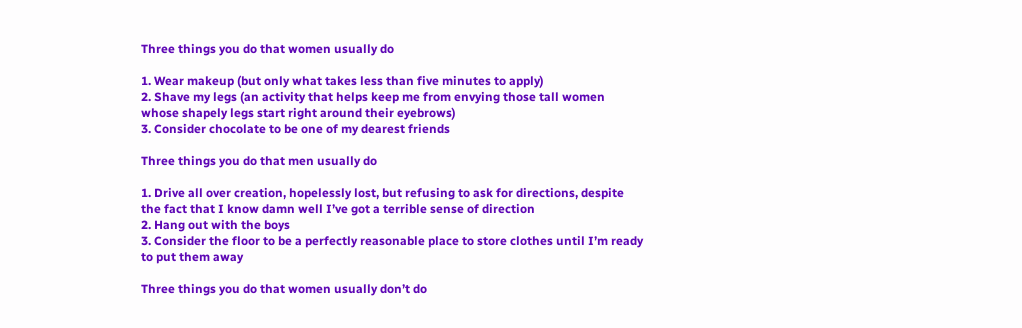Three things you do that women usually do

1. Wear makeup (but only what takes less than five minutes to apply)
2. Shave my legs (an activity that helps keep me from envying those tall women whose shapely legs start right around their eyebrows)
3. Consider chocolate to be one of my dearest friends

Three things you do that men usually do

1. Drive all over creation, hopelessly lost, but refusing to ask for directions, despite the fact that I know damn well I’ve got a terrible sense of direction
2. Hang out with the boys
3. Consider the floor to be a perfectly reasonable place to store clothes until I’m ready to put them away

Three things you do that women usually don’t do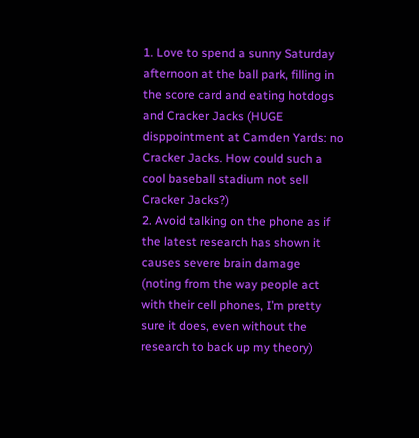1. Love to spend a sunny Saturday afternoon at the ball park, filling in the score card and eating hotdogs and Cracker Jacks (HUGE disppointment at Camden Yards: no Cracker Jacks. How could such a cool baseball stadium not sell Cracker Jacks?)
2. Avoid talking on the phone as if the latest research has shown it causes severe brain damage (noting from the way people act with their cell phones, I’m pretty sure it does, even without the research to back up my theory)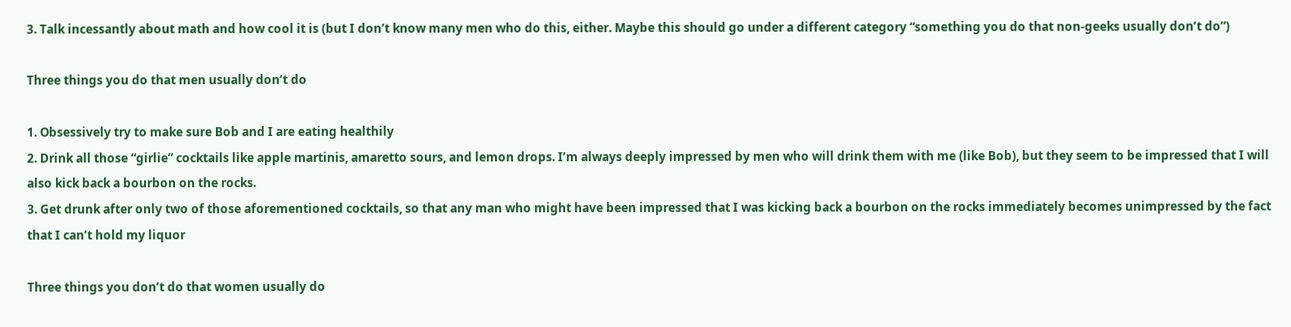3. Talk incessantly about math and how cool it is (but I don’t know many men who do this, either. Maybe this should go under a different category “something you do that non-geeks usually don’t do”)

Three things you do that men usually don’t do

1. Obsessively try to make sure Bob and I are eating healthily
2. Drink all those “girlie” cocktails like apple martinis, amaretto sours, and lemon drops. I’m always deeply impressed by men who will drink them with me (like Bob), but they seem to be impressed that I will also kick back a bourbon on the rocks.
3. Get drunk after only two of those aforementioned cocktails, so that any man who might have been impressed that I was kicking back a bourbon on the rocks immediately becomes unimpressed by the fact that I can’t hold my liquor

Three things you don’t do that women usually do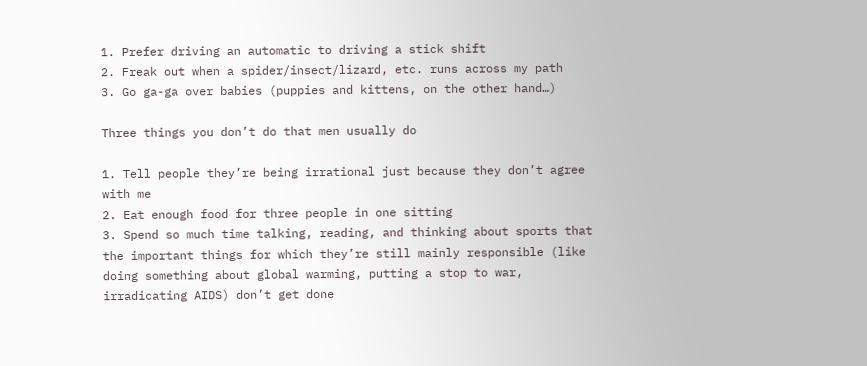1. Prefer driving an automatic to driving a stick shift
2. Freak out when a spider/insect/lizard, etc. runs across my path
3. Go ga-ga over babies (puppies and kittens, on the other hand…)

Three things you don’t do that men usually do

1. Tell people they’re being irrational just because they don’t agree with me
2. Eat enough food for three people in one sitting
3. Spend so much time talking, reading, and thinking about sports that the important things for which they’re still mainly responsible (like doing something about global warming, putting a stop to war, irradicating AIDS) don’t get done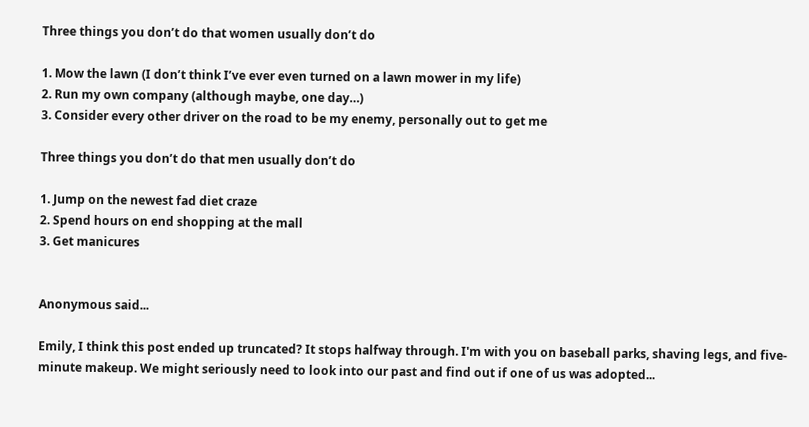Three things you don’t do that women usually don’t do

1. Mow the lawn (I don’t think I’ve ever even turned on a lawn mower in my life)
2. Run my own company (although maybe, one day…)
3. Consider every other driver on the road to be my enemy, personally out to get me

Three things you don’t do that men usually don’t do

1. Jump on the newest fad diet craze
2. Spend hours on end shopping at the mall
3. Get manicures


Anonymous said...

Emily, I think this post ended up truncated? It stops halfway through. I'm with you on baseball parks, shaving legs, and five-minute makeup. We might seriously need to look into our past and find out if one of us was adopted...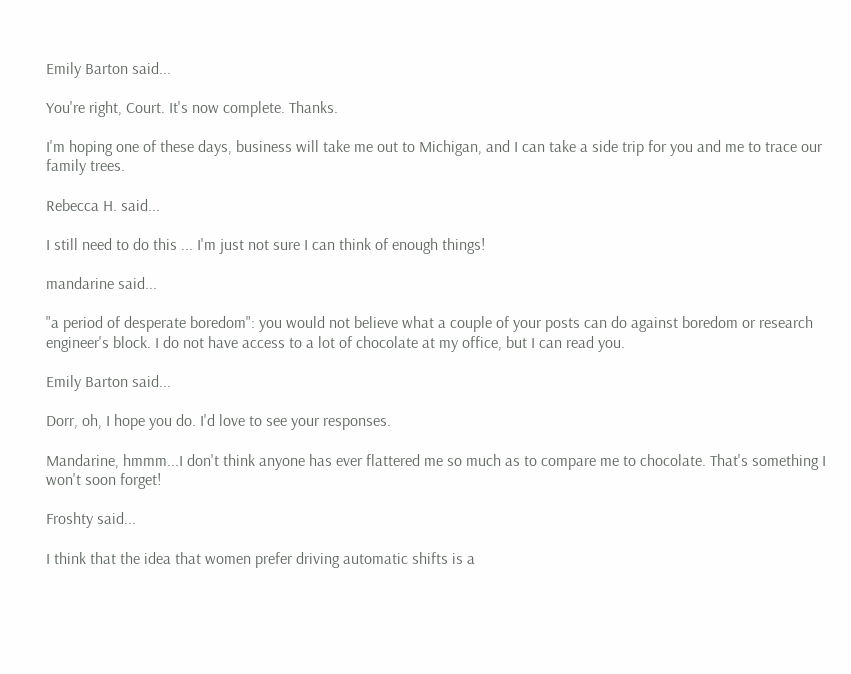Emily Barton said...

You're right, Court. It's now complete. Thanks.

I'm hoping one of these days, business will take me out to Michigan, and I can take a side trip for you and me to trace our family trees.

Rebecca H. said...

I still need to do this ... I'm just not sure I can think of enough things!

mandarine said...

"a period of desperate boredom": you would not believe what a couple of your posts can do against boredom or research engineer's block. I do not have access to a lot of chocolate at my office, but I can read you.

Emily Barton said...

Dorr, oh, I hope you do. I'd love to see your responses.

Mandarine, hmmm...I don't think anyone has ever flattered me so much as to compare me to chocolate. That's something I won't soon forget!

Froshty said...

I think that the idea that women prefer driving automatic shifts is a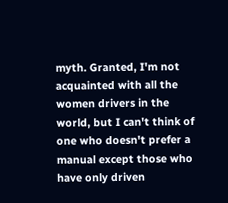myth. Granted, I'm not acquainted with all the women drivers in the world, but I can't think of one who doesn't prefer a manual except those who have only driven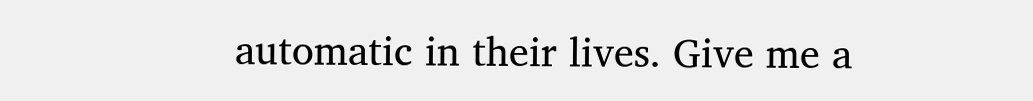automatic in their lives. Give me a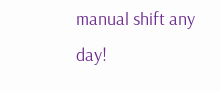manual shift any day!